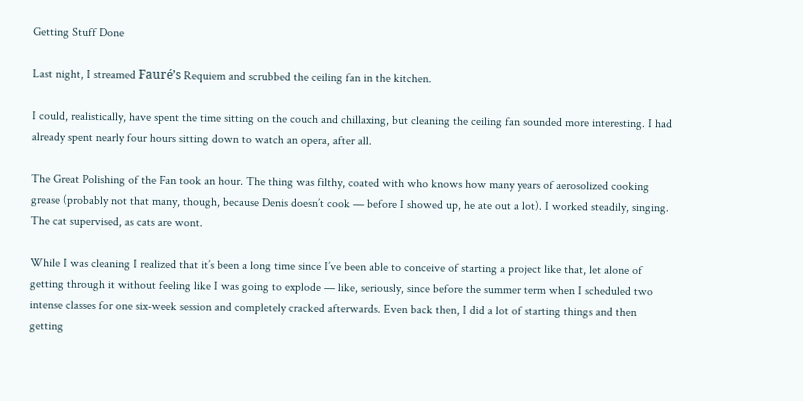Getting Stuff Done

Last night, I streamed Fauré’s Requiem and scrubbed the ceiling fan in the kitchen.

I could, realistically, have spent the time sitting on the couch and chillaxing, but cleaning the ceiling fan sounded more interesting. I had already spent nearly four hours sitting down to watch an opera, after all.

The Great Polishing of the Fan took an hour. The thing was filthy, coated with who knows how many years of aerosolized cooking grease (probably not that many, though, because Denis doesn’t cook — before I showed up, he ate out a lot). I worked steadily, singing. The cat supervised, as cats are wont.

While I was cleaning I realized that it’s been a long time since I’ve been able to conceive of starting a project like that, let alone of getting through it without feeling like I was going to explode — like, seriously, since before the summer term when I scheduled two intense classes for one six-week session and completely cracked afterwards. Even back then, I did a lot of starting things and then getting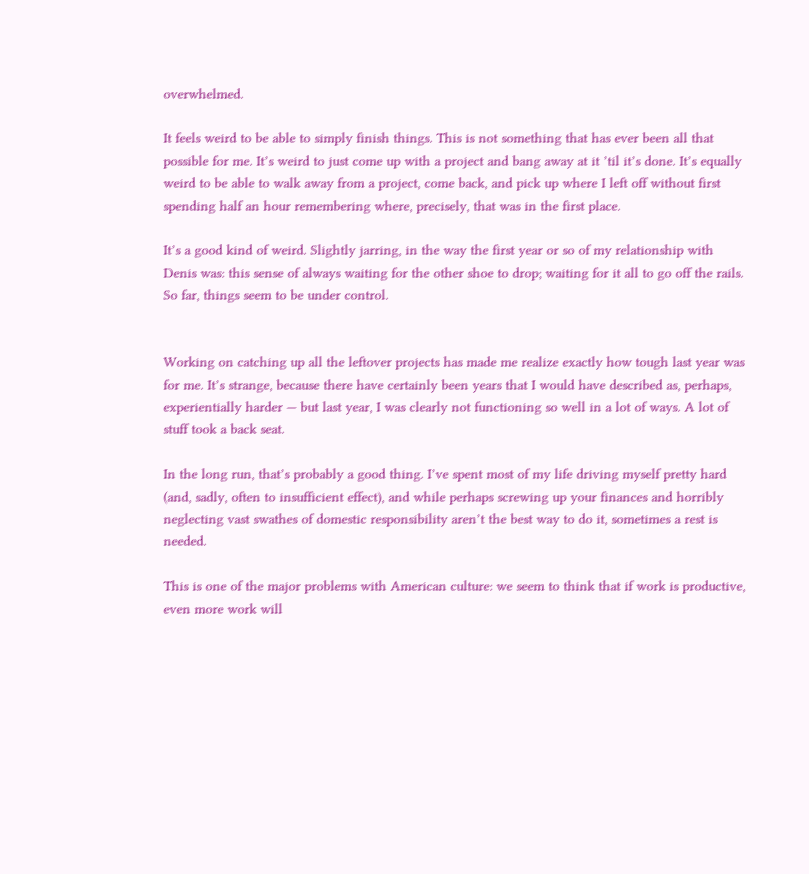overwhelmed.

It feels weird to be able to simply finish things. This is not something that has ever been all that possible for me. It’s weird to just come up with a project and bang away at it ’til it’s done. It’s equally weird to be able to walk away from a project, come back, and pick up where I left off without first spending half an hour remembering where, precisely, that was in the first place.

It’s a good kind of weird. Slightly jarring, in the way the first year or so of my relationship with Denis was: this sense of always waiting for the other shoe to drop; waiting for it all to go off the rails. So far, things seem to be under control.


Working on catching up all the leftover projects has made me realize exactly how tough last year was for me. It’s strange, because there have certainly been years that I would have described as, perhaps, experientially harder — but last year, I was clearly not functioning so well in a lot of ways. A lot of stuff took a back seat.

In the long run, that’s probably a good thing. I’ve spent most of my life driving myself pretty hard (and, sadly, often to insufficient effect), and while perhaps screwing up your finances and horribly neglecting vast swathes of domestic responsibility aren’t the best way to do it, sometimes a rest is needed.

This is one of the major problems with American culture: we seem to think that if work is productive, even more work will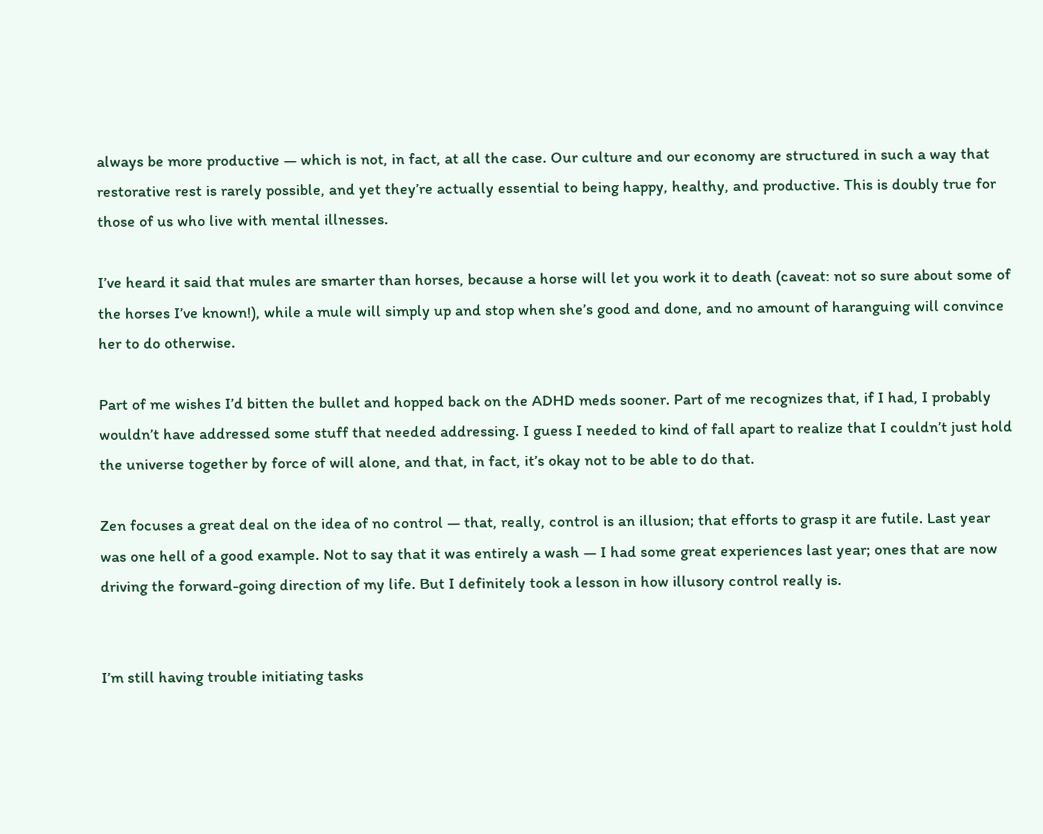always be more productive — which is not, in fact, at all the case. Our culture and our economy are structured in such a way that restorative rest is rarely possible, and yet they’re actually essential to being happy, healthy, and productive. This is doubly true for those of us who live with mental illnesses.

I’ve heard it said that mules are smarter than horses, because a horse will let you work it to death (caveat: not so sure about some of the horses I’ve known!), while a mule will simply up and stop when she’s good and done, and no amount of haranguing will convince her to do otherwise.

Part of me wishes I’d bitten the bullet and hopped back on the ADHD meds sooner. Part of me recognizes that, if I had, I probably wouldn’t have addressed some stuff that needed addressing. I guess I needed to kind of fall apart to realize that I couldn’t just hold the universe together by force of will alone, and that, in fact, it’s okay not to be able to do that.

Zen focuses a great deal on the idea of no control — that, really, control is an illusion; that efforts to grasp it are futile. Last year was one hell of a good example. Not to say that it was entirely a wash — I had some great experiences last year; ones that are now driving the forward-going direction of my life. But I definitely took a lesson in how illusory control really is.


I’m still having trouble initiating tasks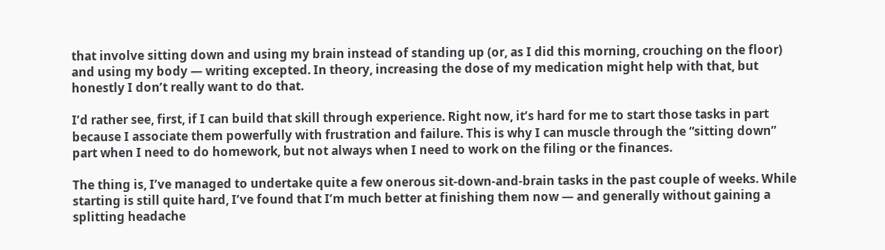that involve sitting down and using my brain instead of standing up (or, as I did this morning, crouching on the floor) and using my body — writing excepted. In theory, increasing the dose of my medication might help with that, but honestly I don’t really want to do that.

I’d rather see, first, if I can build that skill through experience. Right now, it’s hard for me to start those tasks in part because I associate them powerfully with frustration and failure. This is why I can muscle through the “sitting down” part when I need to do homework, but not always when I need to work on the filing or the finances.

The thing is, I’ve managed to undertake quite a few onerous sit-down-and-brain tasks in the past couple of weeks. While starting is still quite hard, I’ve found that I’m much better at finishing them now — and generally without gaining a splitting headache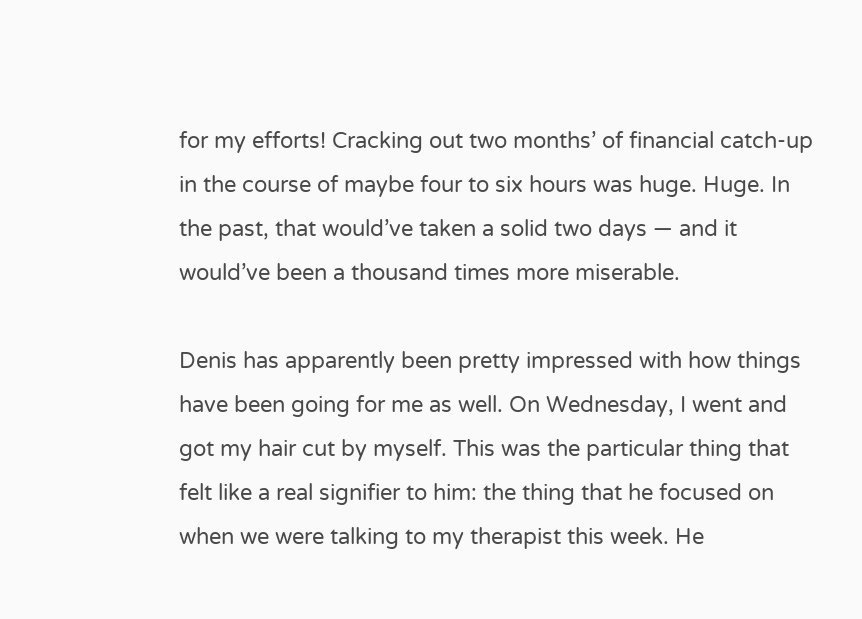for my efforts! Cracking out two months’ of financial catch-up in the course of maybe four to six hours was huge. Huge. In the past, that would’ve taken a solid two days — and it would’ve been a thousand times more miserable.

Denis has apparently been pretty impressed with how things have been going for me as well. On Wednesday, I went and got my hair cut by myself. This was the particular thing that felt like a real signifier to him: the thing that he focused on when we were talking to my therapist this week. He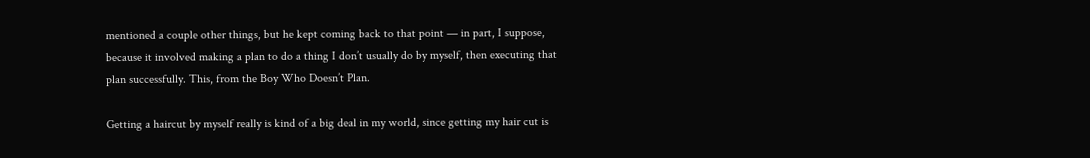mentioned a couple other things, but he kept coming back to that point — in part, I suppose, because it involved making a plan to do a thing I don’t usually do by myself, then executing that plan successfully. This, from the Boy Who Doesn’t Plan.

Getting a haircut by myself really is kind of a big deal in my world, since getting my hair cut is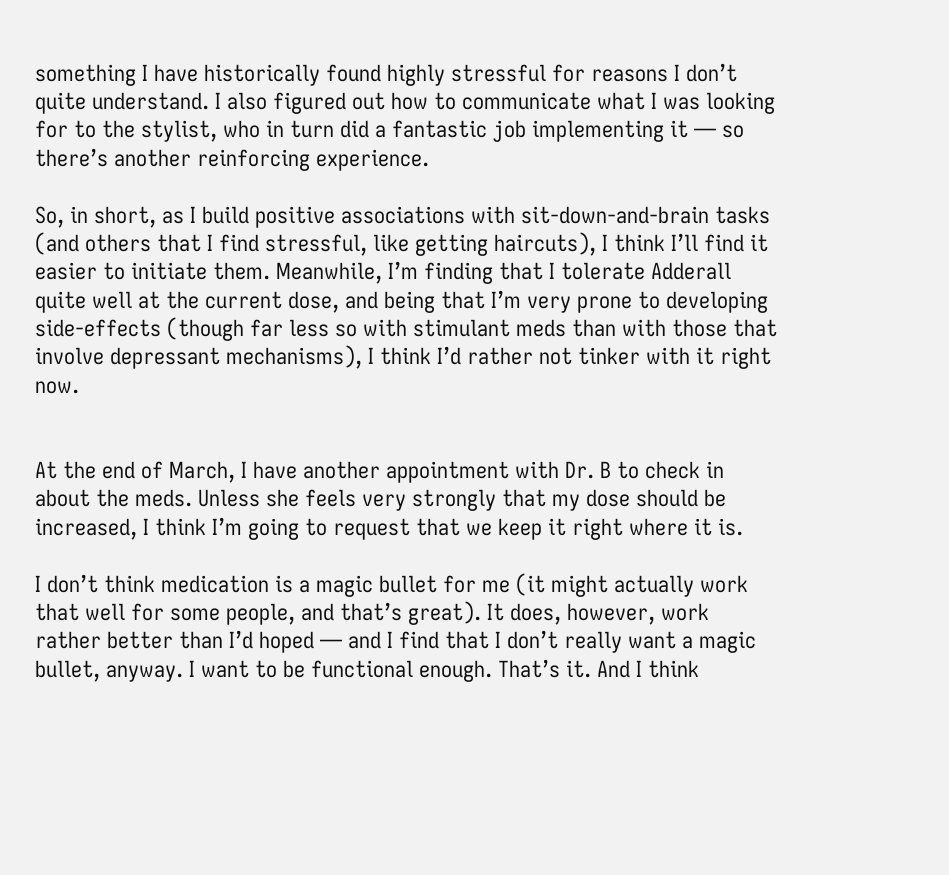something I have historically found highly stressful for reasons I don’t quite understand. I also figured out how to communicate what I was looking for to the stylist, who in turn did a fantastic job implementing it — so there’s another reinforcing experience.

So, in short, as I build positive associations with sit-down-and-brain tasks (and others that I find stressful, like getting haircuts), I think I’ll find it easier to initiate them. Meanwhile, I’m finding that I tolerate Adderall quite well at the current dose, and being that I’m very prone to developing side-effects (though far less so with stimulant meds than with those that involve depressant mechanisms), I think I’d rather not tinker with it right now.


At the end of March, I have another appointment with Dr. B to check in about the meds. Unless she feels very strongly that my dose should be increased, I think I’m going to request that we keep it right where it is.

I don’t think medication is a magic bullet for me (it might actually work that well for some people, and that’s great). It does, however, work rather better than I’d hoped — and I find that I don’t really want a magic bullet, anyway. I want to be functional enough. That’s it. And I think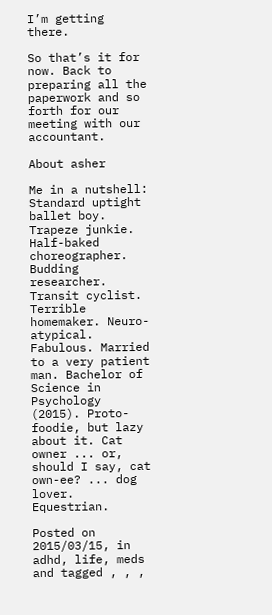I’m getting there.

So that’s it for now. Back to preparing all the paperwork and so forth for our meeting with our accountant.

About asher

Me in a nutshell: Standard uptight ballet boy. Trapeze junkie. Half-baked choreographer. Budding researcher. Transit cyclist. Terrible homemaker. Neuro-atypical. Fabulous. Married to a very patient man. Bachelor of Science in Psychology (2015). Proto-foodie, but lazy about it. Cat owner ... or, should I say, cat own-ee? ... dog lover. Equestrian.

Posted on 2015/03/15, in adhd, life, meds and tagged , , ,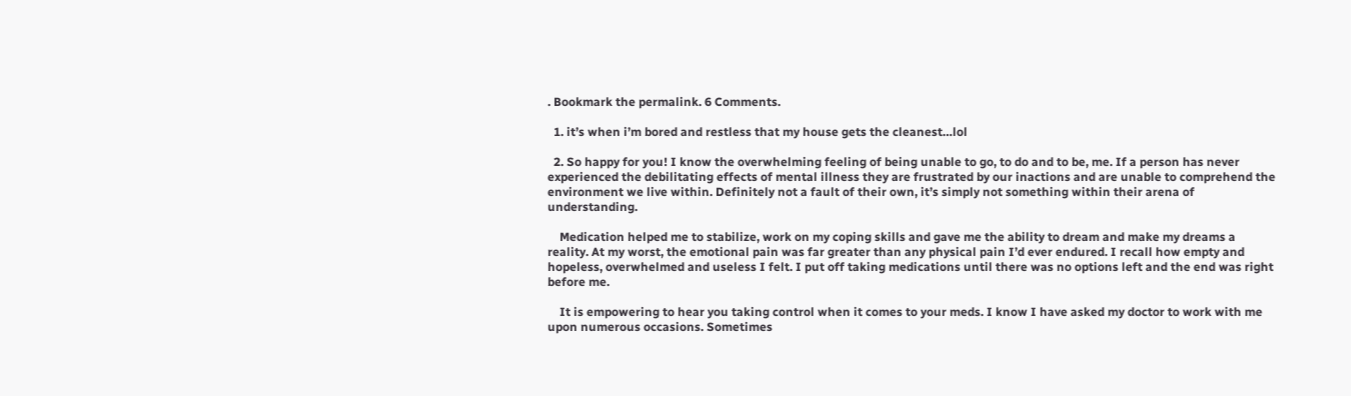. Bookmark the permalink. 6 Comments.

  1. it’s when i’m bored and restless that my house gets the cleanest…lol

  2. So happy for you! I know the overwhelming feeling of being unable to go, to do and to be, me. If a person has never experienced the debilitating effects of mental illness they are frustrated by our inactions and are unable to comprehend the environment we live within. Definitely not a fault of their own, it’s simply not something within their arena of understanding.

    Medication helped me to stabilize, work on my coping skills and gave me the ability to dream and make my dreams a reality. At my worst, the emotional pain was far greater than any physical pain I’d ever endured. I recall how empty and hopeless, overwhelmed and useless I felt. I put off taking medications until there was no options left and the end was right before me.

    It is empowering to hear you taking control when it comes to your meds. I know I have asked my doctor to work with me upon numerous occasions. Sometimes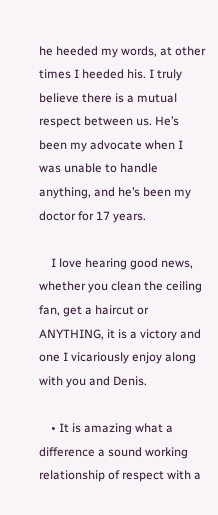he heeded my words, at other times I heeded his. I truly believe there is a mutual respect between us. He’s been my advocate when I was unable to handle anything, and he’s been my doctor for 17 years.

    I love hearing good news, whether you clean the ceiling fan, get a haircut or ANYTHING, it is a victory and one I vicariously enjoy along with you and Denis.

    • It is amazing what a difference a sound working relationship of respect with a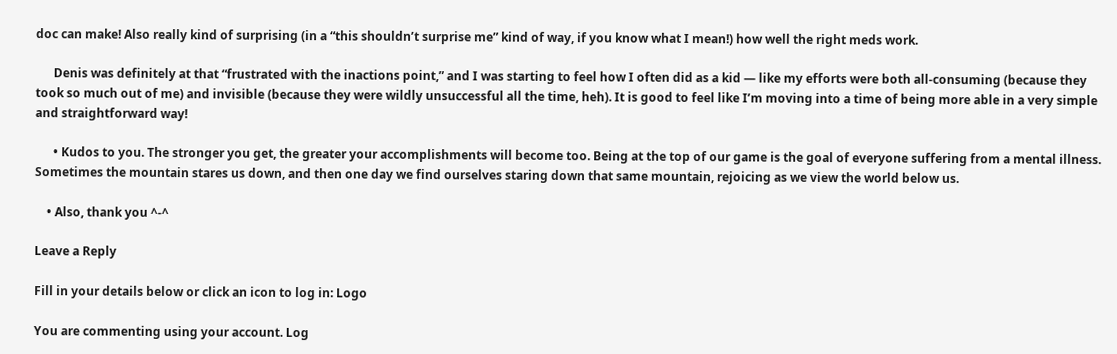doc can make! Also really kind of surprising (in a “this shouldn’t surprise me” kind of way, if you know what I mean!) how well the right meds work.

      Denis was definitely at that “frustrated with the inactions point,” and I was starting to feel how I often did as a kid — like my efforts were both all-consuming (because they took so much out of me) and invisible (because they were wildly unsuccessful all the time, heh). It is good to feel like I’m moving into a time of being more able in a very simple and straightforward way!

      • Kudos to you. The stronger you get, the greater your accomplishments will become too. Being at the top of our game is the goal of everyone suffering from a mental illness. Sometimes the mountain stares us down, and then one day we find ourselves staring down that same mountain, rejoicing as we view the world below us.

    • Also, thank you ^-^

Leave a Reply

Fill in your details below or click an icon to log in: Logo

You are commenting using your account. Log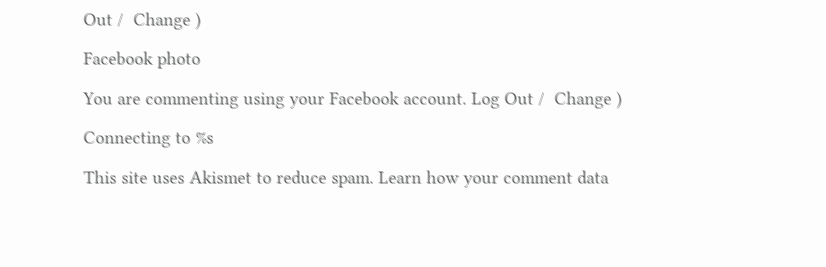Out /  Change )

Facebook photo

You are commenting using your Facebook account. Log Out /  Change )

Connecting to %s

This site uses Akismet to reduce spam. Learn how your comment data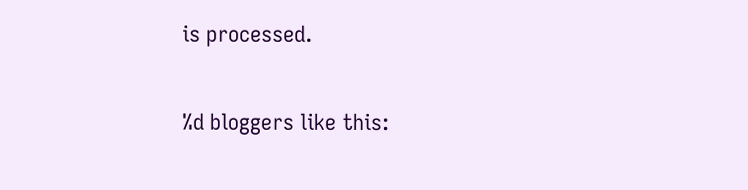is processed.

%d bloggers like this: